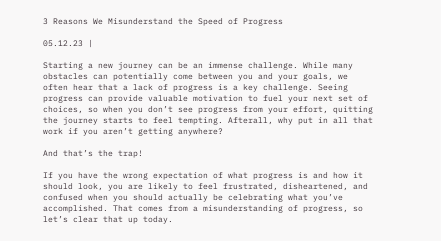3 Reasons We Misunderstand the Speed of Progress

05.12.23 |

Starting a new journey can be an immense challenge. While many obstacles can potentially come between you and your goals, we often hear that a lack of progress is a key challenge. Seeing progress can provide valuable motivation to fuel your next set of choices, so when you don’t see progress from your effort, quitting the journey starts to feel tempting. Afterall, why put in all that work if you aren’t getting anywhere?

And that’s the trap!

If you have the wrong expectation of what progress is and how it should look, you are likely to feel frustrated, disheartened, and confused when you should actually be celebrating what you’ve accomplished. That comes from a misunderstanding of progress, so let’s clear that up today.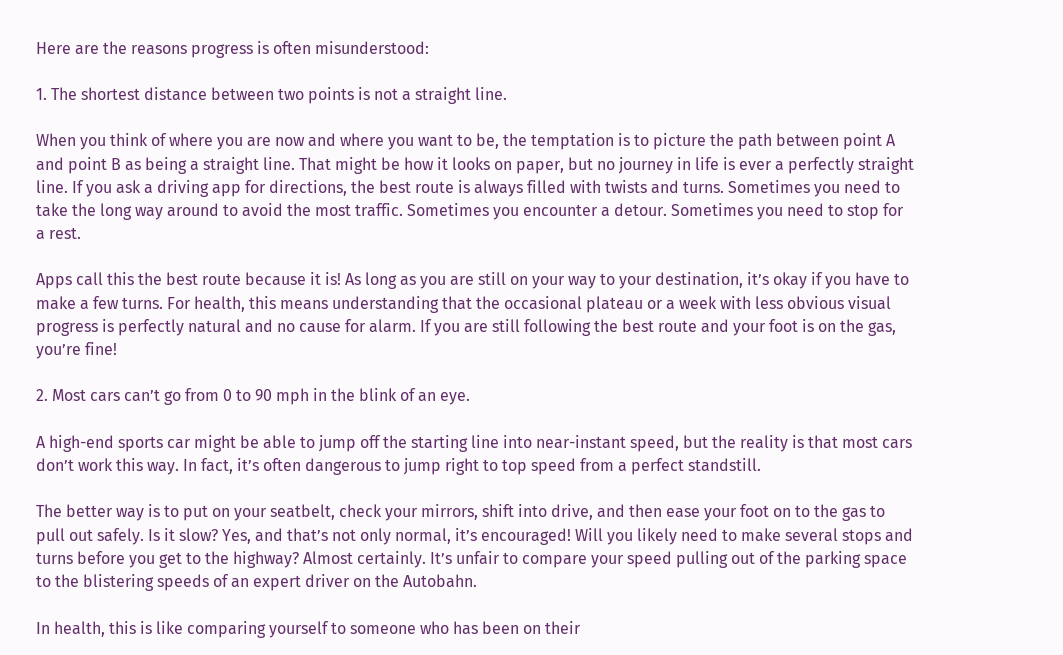Here are the reasons progress is often misunderstood:

1. The shortest distance between two points is not a straight line.

When you think of where you are now and where you want to be, the temptation is to picture the path between point A and point B as being a straight line. That might be how it looks on paper, but no journey in life is ever a perfectly straight line. If you ask a driving app for directions, the best route is always filled with twists and turns. Sometimes you need to take the long way around to avoid the most traffic. Sometimes you encounter a detour. Sometimes you need to stop for a rest.

Apps call this the best route because it is! As long as you are still on your way to your destination, it’s okay if you have to make a few turns. For health, this means understanding that the occasional plateau or a week with less obvious visual progress is perfectly natural and no cause for alarm. If you are still following the best route and your foot is on the gas, you’re fine!

2. Most cars can’t go from 0 to 90 mph in the blink of an eye.

A high-end sports car might be able to jump off the starting line into near-instant speed, but the reality is that most cars don’t work this way. In fact, it’s often dangerous to jump right to top speed from a perfect standstill.

The better way is to put on your seatbelt, check your mirrors, shift into drive, and then ease your foot on to the gas to pull out safely. Is it slow? Yes, and that’s not only normal, it’s encouraged! Will you likely need to make several stops and turns before you get to the highway? Almost certainly. It’s unfair to compare your speed pulling out of the parking space to the blistering speeds of an expert driver on the Autobahn.

In health, this is like comparing yourself to someone who has been on their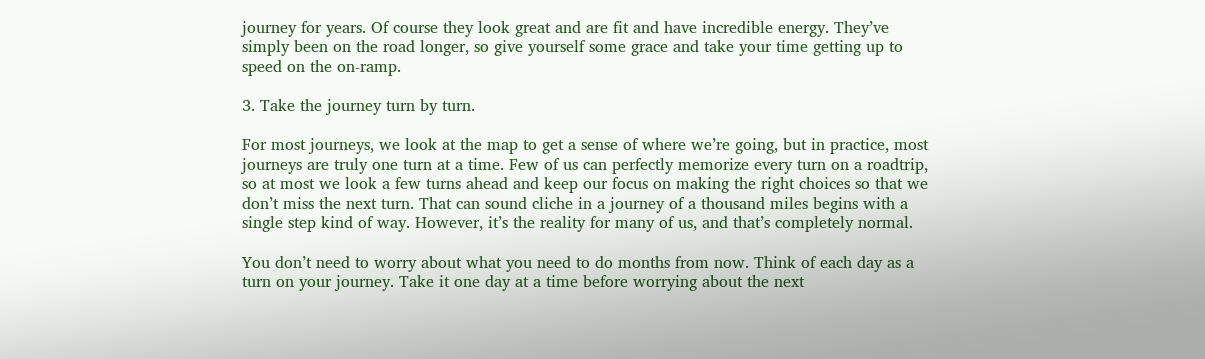journey for years. Of course they look great and are fit and have incredible energy. They’ve simply been on the road longer, so give yourself some grace and take your time getting up to speed on the on-ramp.

3. Take the journey turn by turn.

For most journeys, we look at the map to get a sense of where we’re going, but in practice, most journeys are truly one turn at a time. Few of us can perfectly memorize every turn on a roadtrip, so at most we look a few turns ahead and keep our focus on making the right choices so that we don’t miss the next turn. That can sound cliche in a journey of a thousand miles begins with a single step kind of way. However, it’s the reality for many of us, and that’s completely normal.

You don’t need to worry about what you need to do months from now. Think of each day as a turn on your journey. Take it one day at a time before worrying about the next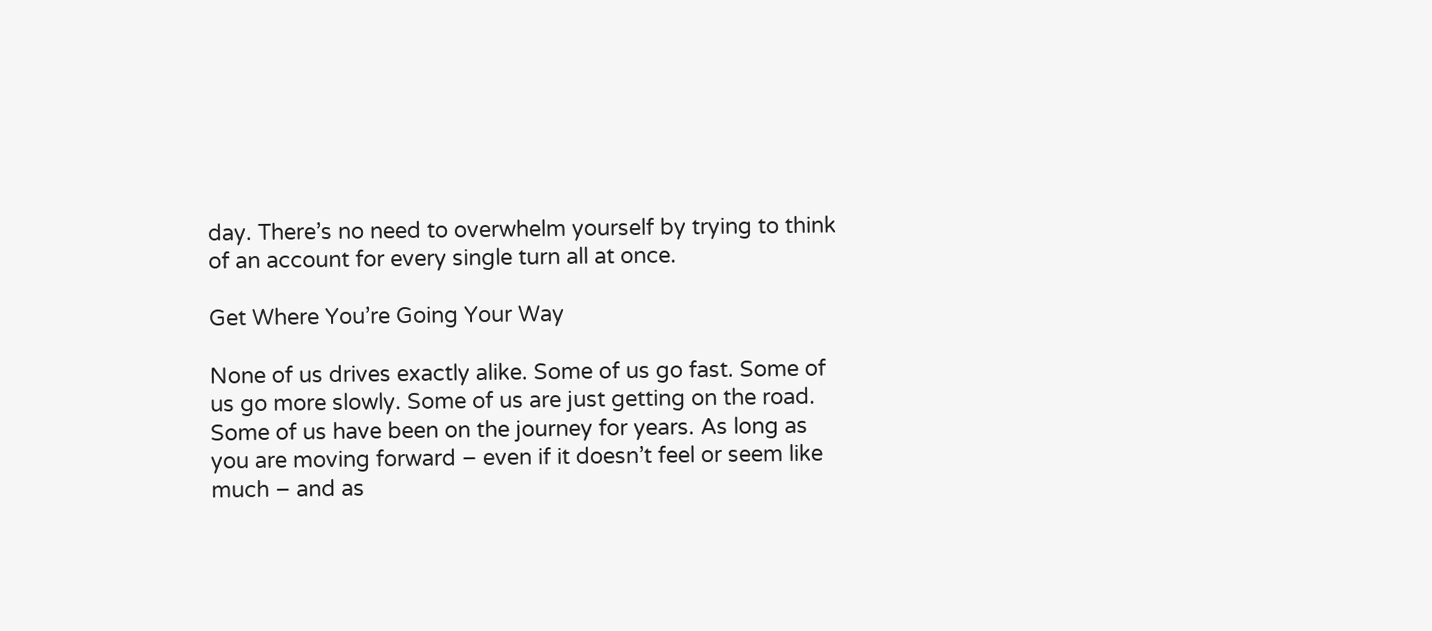day. There’s no need to overwhelm yourself by trying to think of an account for every single turn all at once.

Get Where You’re Going Your Way

None of us drives exactly alike. Some of us go fast. Some of us go more slowly. Some of us are just getting on the road. Some of us have been on the journey for years. As long as you are moving forward – even if it doesn’t feel or seem like much – and as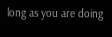long as you are doing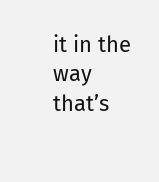it in the way that’s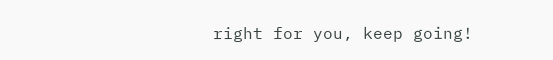right for you, keep going!